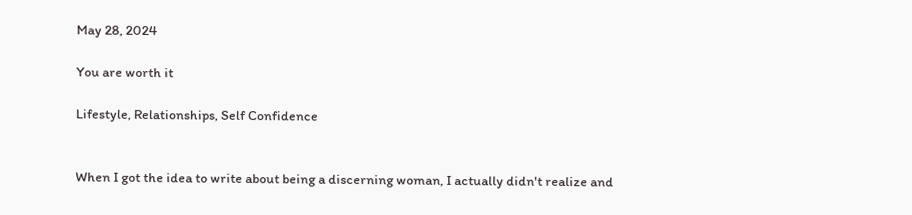May 28, 2024

You are worth it

Lifestyle, Relationships, Self Confidence


When I got the idea to write about being a discerning woman, I actually didn't realize and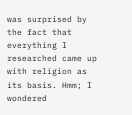was surprised by the fact that everything I researched came up with religion as its basis. Hmm; I wondered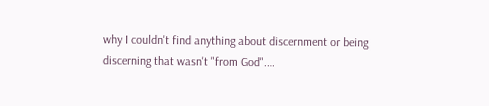why I couldn't find anything about discernment or being discerning that wasn't "from God".…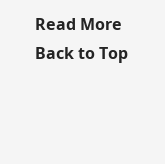Read More
Back to Top